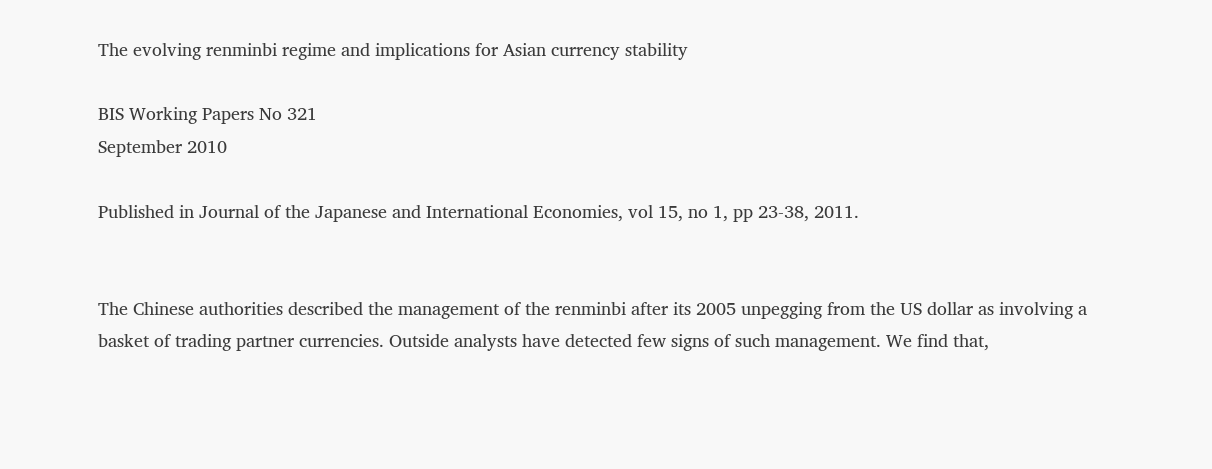The evolving renminbi regime and implications for Asian currency stability

BIS Working Papers No 321
September 2010

Published in Journal of the Japanese and International Economies, vol 15, no 1, pp 23-38, 2011.


The Chinese authorities described the management of the renminbi after its 2005 unpegging from the US dollar as involving a basket of trading partner currencies. Outside analysts have detected few signs of such management. We find that,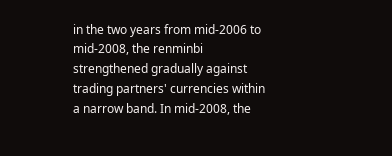in the two years from mid-2006 to mid-2008, the renminbi strengthened gradually against trading partners' currencies within a narrow band. In mid-2008, the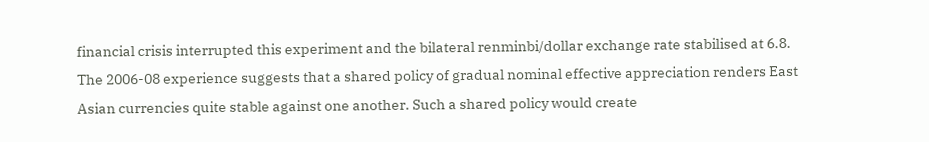financial crisis interrupted this experiment and the bilateral renminbi/dollar exchange rate stabilised at 6.8. The 2006-08 experience suggests that a shared policy of gradual nominal effective appreciation renders East Asian currencies quite stable against one another. Such a shared policy would create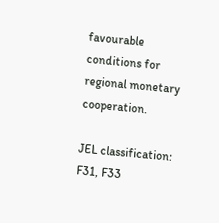favourable conditions for regional monetary cooperation.

JEL classification: F31, F33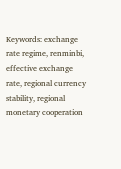Keywords: exchange rate regime, renminbi, effective exchange rate, regional currency stability, regional monetary cooperation